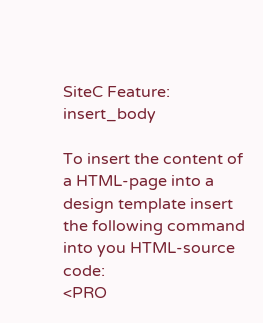SiteC Feature: insert_body

To insert the content of a HTML-page into a design template insert the following command into you HTML-source code:
<PRO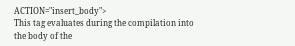ACTION="insert_body">
This tag evaluates during the compilation into the body of the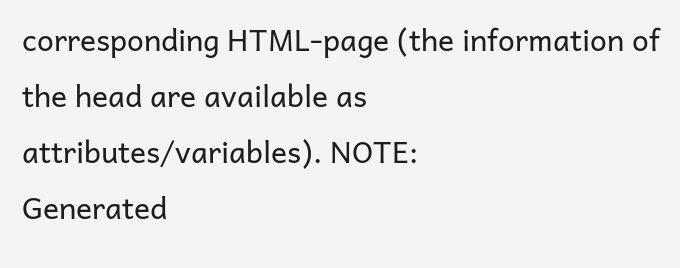corresponding HTML-page (the information of the head are available as attributes/variables). NOTE:
Generated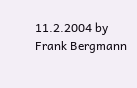11.2.2004 by Frank Bergmann